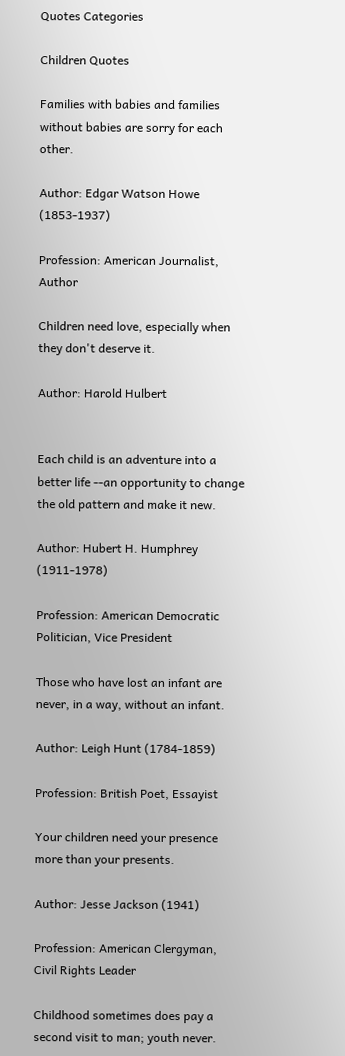Quotes Categories

Children Quotes

Families with babies and families without babies are sorry for each other.

Author: Edgar Watson Howe (1853-1937)

Profession: American Journalist, Author

Children need love, especially when they don't deserve it.

Author: Harold Hulbert


Each child is an adventure into a better life --an opportunity to change the old pattern and make it new.

Author: Hubert H. Humphrey (1911-1978)

Profession: American Democratic Politician, Vice President

Those who have lost an infant are never, in a way, without an infant.

Author: Leigh Hunt (1784-1859)

Profession: British Poet, Essayist

Your children need your presence more than your presents.

Author: Jesse Jackson (1941)

Profession: American Clergyman, Civil Rights Leader

Childhood sometimes does pay a second visit to man; youth never.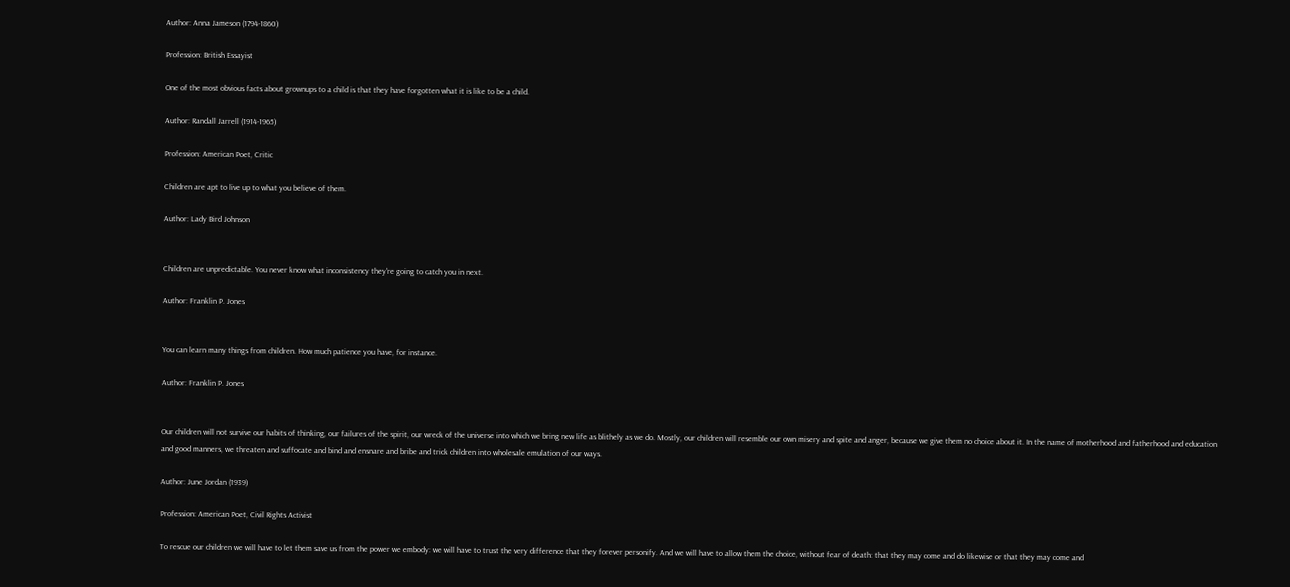Author: Anna Jameson (1794-1860)

Profession: British Essayist

One of the most obvious facts about grownups to a child is that they have forgotten what it is like to be a child.

Author: Randall Jarrell (1914-1965)

Profession: American Poet, Critic

Children are apt to live up to what you believe of them.

Author: Lady Bird Johnson


Children are unpredictable. You never know what inconsistency they're going to catch you in next.

Author: Franklin P. Jones


You can learn many things from children. How much patience you have, for instance.

Author: Franklin P. Jones


Our children will not survive our habits of thinking, our failures of the spirit, our wreck of the universe into which we bring new life as blithely as we do. Mostly, our children will resemble our own misery and spite and anger, because we give them no choice about it. In the name of motherhood and fatherhood and education and good manners, we threaten and suffocate and bind and ensnare and bribe and trick children into wholesale emulation of our ways.

Author: June Jordan (1939)

Profession: American Poet, Civil Rights Activist

To rescue our children we will have to let them save us from the power we embody: we will have to trust the very difference that they forever personify. And we will have to allow them the choice, without fear of death: that they may come and do likewise or that they may come and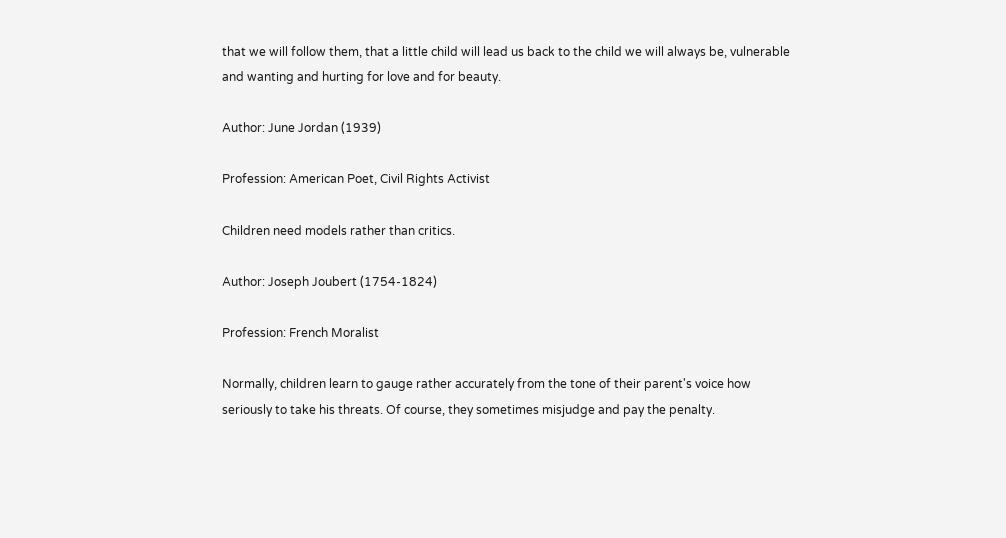that we will follow them, that a little child will lead us back to the child we will always be, vulnerable and wanting and hurting for love and for beauty.

Author: June Jordan (1939)

Profession: American Poet, Civil Rights Activist

Children need models rather than critics.

Author: Joseph Joubert (1754-1824)

Profession: French Moralist

Normally, children learn to gauge rather accurately from the tone of their parent's voice how seriously to take his threats. Of course, they sometimes misjudge and pay the penalty.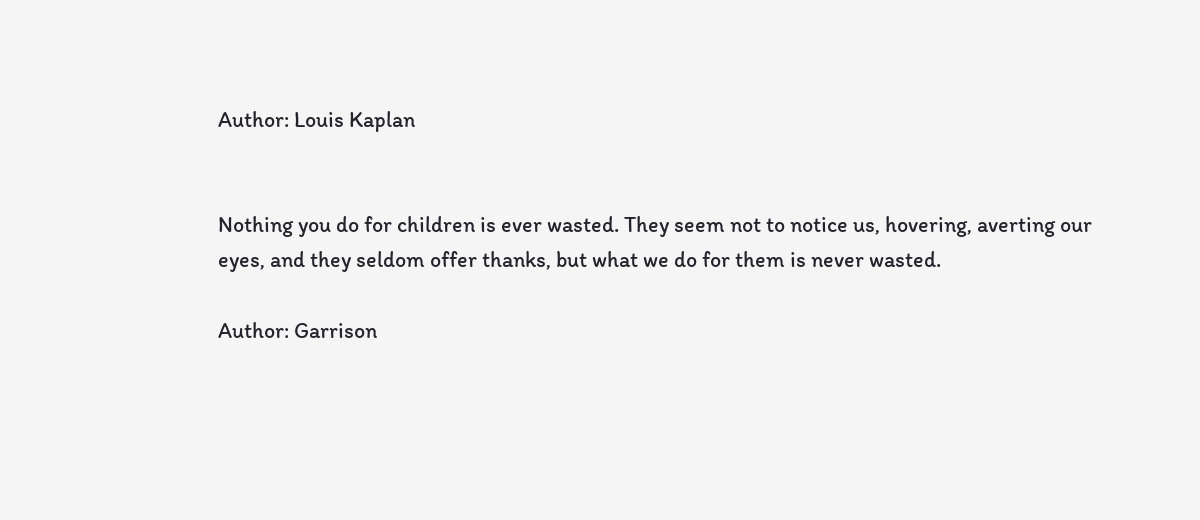Author: Louis Kaplan


Nothing you do for children is ever wasted. They seem not to notice us, hovering, averting our eyes, and they seldom offer thanks, but what we do for them is never wasted.

Author: Garrison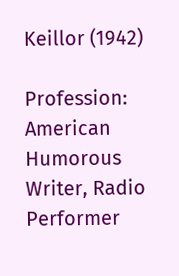Keillor (1942)

Profession: American Humorous Writer, Radio Performer